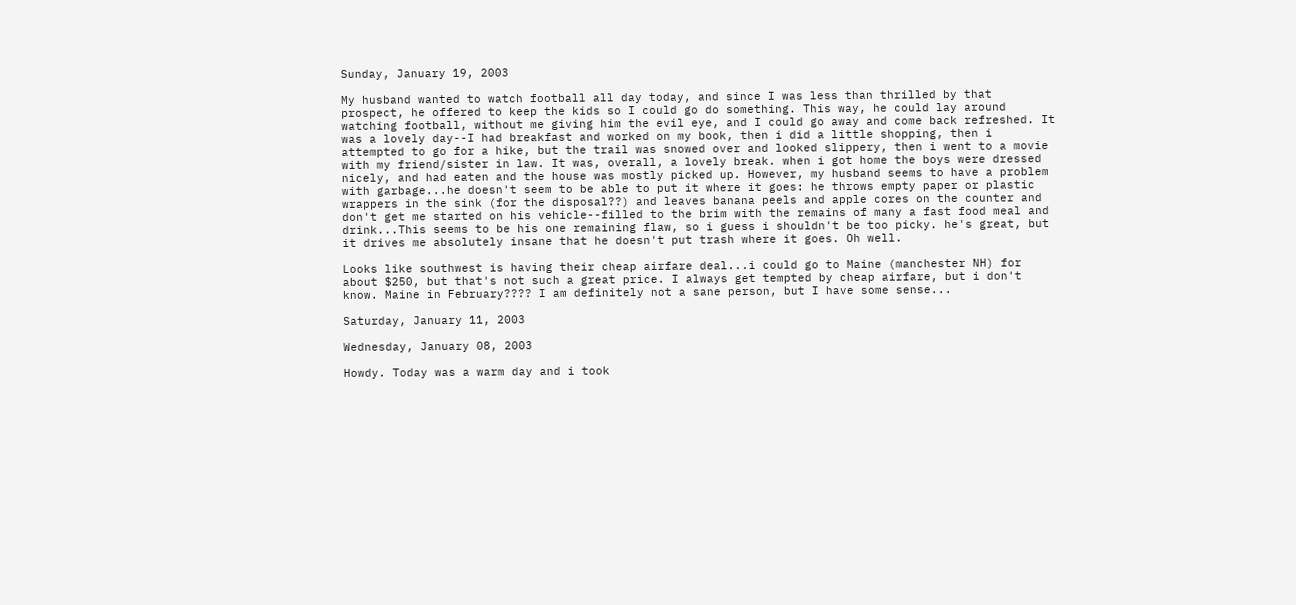Sunday, January 19, 2003

My husband wanted to watch football all day today, and since I was less than thrilled by that prospect, he offered to keep the kids so I could go do something. This way, he could lay around watching football, without me giving him the evil eye, and I could go away and come back refreshed. It was a lovely day--I had breakfast and worked on my book, then i did a little shopping, then i attempted to go for a hike, but the trail was snowed over and looked slippery, then i went to a movie with my friend/sister in law. It was, overall, a lovely break. when i got home the boys were dressed nicely, and had eaten and the house was mostly picked up. However, my husband seems to have a problem with garbage...he doesn't seem to be able to put it where it goes: he throws empty paper or plastic wrappers in the sink (for the disposal??) and leaves banana peels and apple cores on the counter and don't get me started on his vehicle--filled to the brim with the remains of many a fast food meal and drink...This seems to be his one remaining flaw, so i guess i shouldn't be too picky. he's great, but it drives me absolutely insane that he doesn't put trash where it goes. Oh well.

Looks like southwest is having their cheap airfare deal...i could go to Maine (manchester NH) for about $250, but that's not such a great price. I always get tempted by cheap airfare, but i don't know. Maine in February???? I am definitely not a sane person, but I have some sense...

Saturday, January 11, 2003

Wednesday, January 08, 2003

Howdy. Today was a warm day and i took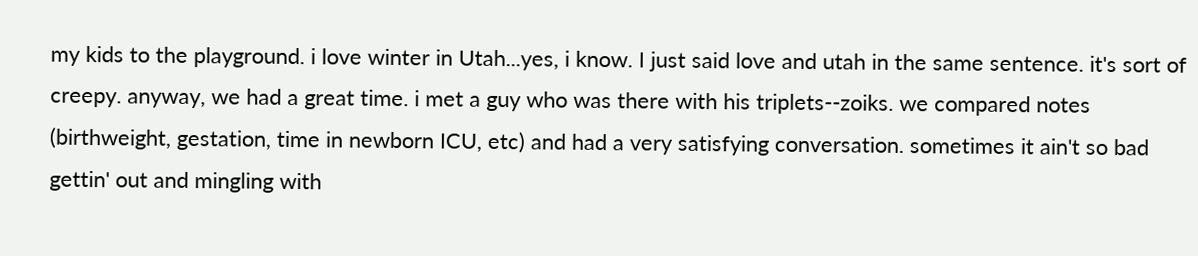my kids to the playground. i love winter in Utah...yes, i know. I just said love and utah in the same sentence. it's sort of creepy. anyway, we had a great time. i met a guy who was there with his triplets--zoiks. we compared notes (birthweight, gestation, time in newborn ICU, etc) and had a very satisfying conversation. sometimes it ain't so bad gettin' out and mingling with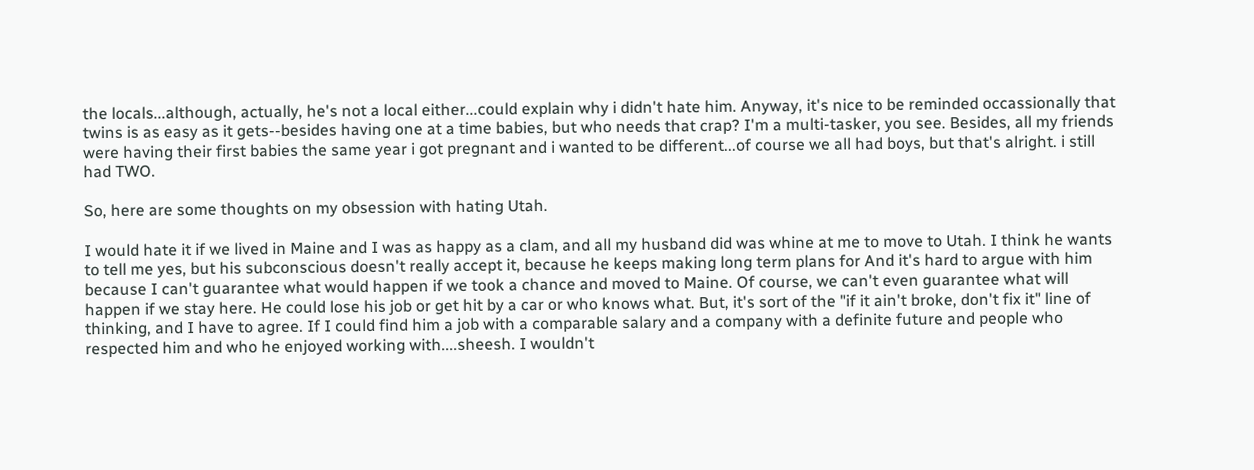the locals...although, actually, he's not a local either...could explain why i didn't hate him. Anyway, it's nice to be reminded occassionally that twins is as easy as it gets--besides having one at a time babies, but who needs that crap? I'm a multi-tasker, you see. Besides, all my friends were having their first babies the same year i got pregnant and i wanted to be different...of course we all had boys, but that's alright. i still had TWO.

So, here are some thoughts on my obsession with hating Utah.

I would hate it if we lived in Maine and I was as happy as a clam, and all my husband did was whine at me to move to Utah. I think he wants to tell me yes, but his subconscious doesn't really accept it, because he keeps making long term plans for And it's hard to argue with him because I can't guarantee what would happen if we took a chance and moved to Maine. Of course, we can't even guarantee what will happen if we stay here. He could lose his job or get hit by a car or who knows what. But, it's sort of the "if it ain't broke, don't fix it" line of thinking, and I have to agree. If I could find him a job with a comparable salary and a company with a definite future and people who respected him and who he enjoyed working with....sheesh. I wouldn't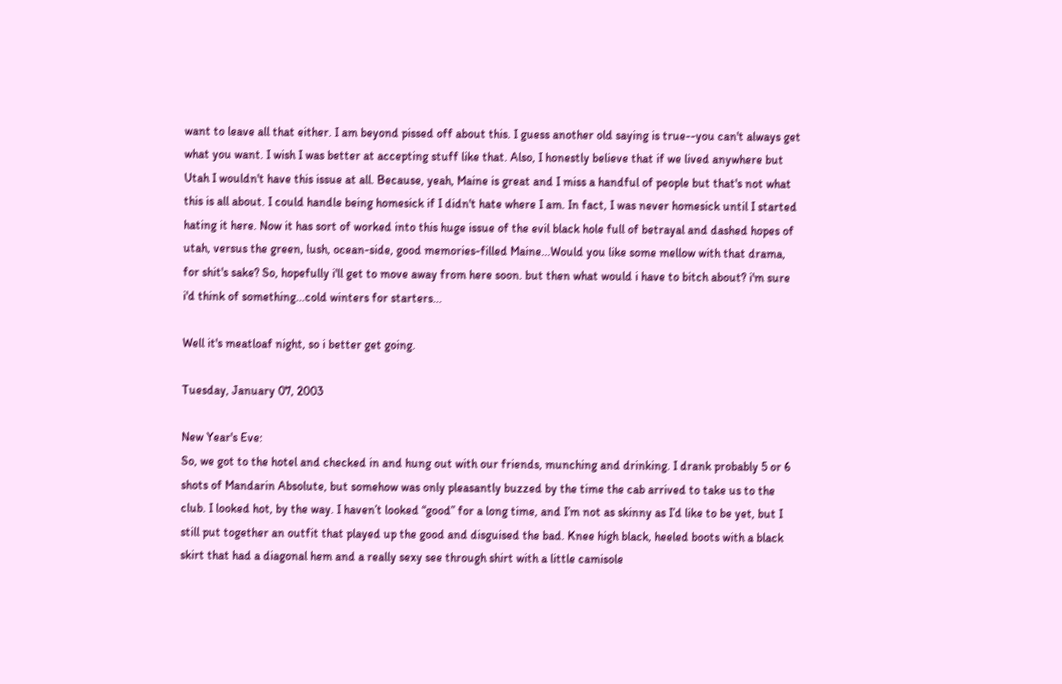want to leave all that either. I am beyond pissed off about this. I guess another old saying is true--you can't always get what you want. I wish I was better at accepting stuff like that. Also, I honestly believe that if we lived anywhere but Utah I wouldn't have this issue at all. Because, yeah, Maine is great and I miss a handful of people but that's not what this is all about. I could handle being homesick if I didn't hate where I am. In fact, I was never homesick until I started hating it here. Now it has sort of worked into this huge issue of the evil black hole full of betrayal and dashed hopes of utah, versus the green, lush, ocean-side, good memories-filled Maine...Would you like some mellow with that drama, for shit's sake? So, hopefully i'll get to move away from here soon. but then what would i have to bitch about? i'm sure i'd think of something...cold winters for starters...

Well it's meatloaf night, so i better get going.

Tuesday, January 07, 2003

New Year's Eve:
So, we got to the hotel and checked in and hung out with our friends, munching and drinking. I drank probably 5 or 6 shots of Mandarin Absolute, but somehow was only pleasantly buzzed by the time the cab arrived to take us to the club. I looked hot, by the way. I haven’t looked “good” for a long time, and I’m not as skinny as I’d like to be yet, but I still put together an outfit that played up the good and disguised the bad. Knee high black, heeled boots with a black skirt that had a diagonal hem and a really sexy see through shirt with a little camisole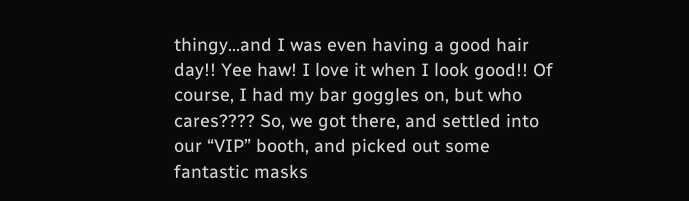thingy…and I was even having a good hair day!! Yee haw! I love it when I look good!! Of course, I had my bar goggles on, but who cares???? So, we got there, and settled into our “VIP” booth, and picked out some fantastic masks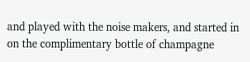and played with the noise makers, and started in on the complimentary bottle of champagne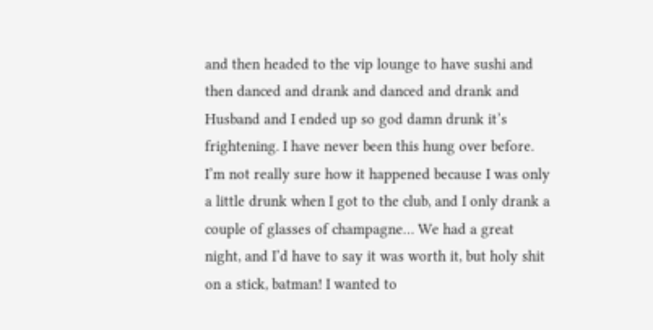and then headed to the vip lounge to have sushi and then danced and drank and danced and drank and Husband and I ended up so god damn drunk it’s frightening. I have never been this hung over before. I’m not really sure how it happened because I was only a little drunk when I got to the club, and I only drank a couple of glasses of champagne… We had a great night, and I’d have to say it was worth it, but holy shit on a stick, batman! I wanted to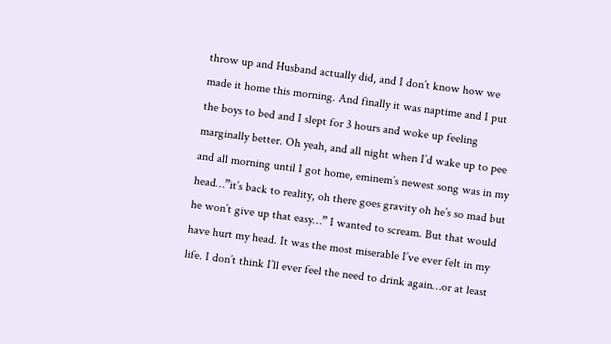throw up and Husband actually did, and I don’t know how we made it home this morning. And finally it was naptime and I put the boys to bed and I slept for 3 hours and woke up feeling marginally better. Oh yeah, and all night when I’d wake up to pee and all morning until I got home, eminem’s newest song was in my head…”it’s back to reality, oh there goes gravity oh he’s so mad but he won’t give up that easy…” I wanted to scream. But that would have hurt my head. It was the most miserable I’ve ever felt in my life. I don’t think I’ll ever feel the need to drink again…or at least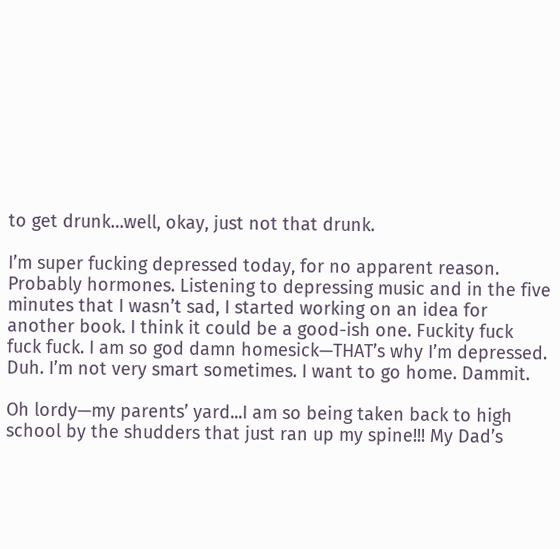to get drunk…well, okay, just not that drunk.

I’m super fucking depressed today, for no apparent reason. Probably hormones. Listening to depressing music and in the five minutes that I wasn’t sad, I started working on an idea for another book. I think it could be a good-ish one. Fuckity fuck fuck fuck. I am so god damn homesick—THAT’s why I’m depressed. Duh. I’m not very smart sometimes. I want to go home. Dammit.

Oh lordy—my parents’ yard...I am so being taken back to high school by the shudders that just ran up my spine!!! My Dad’s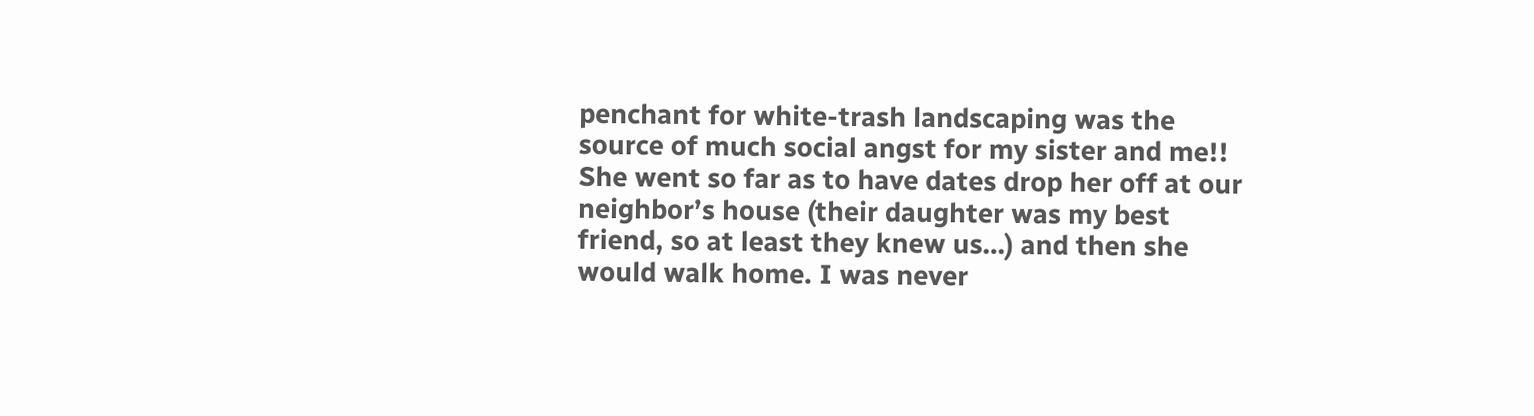penchant for white-trash landscaping was the source of much social angst for my sister and me!! She went so far as to have dates drop her off at our neighbor’s house (their daughter was my best friend, so at least they knew us…) and then she would walk home. I was never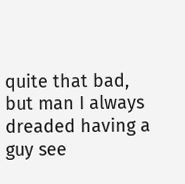quite that bad, but man I always dreaded having a guy see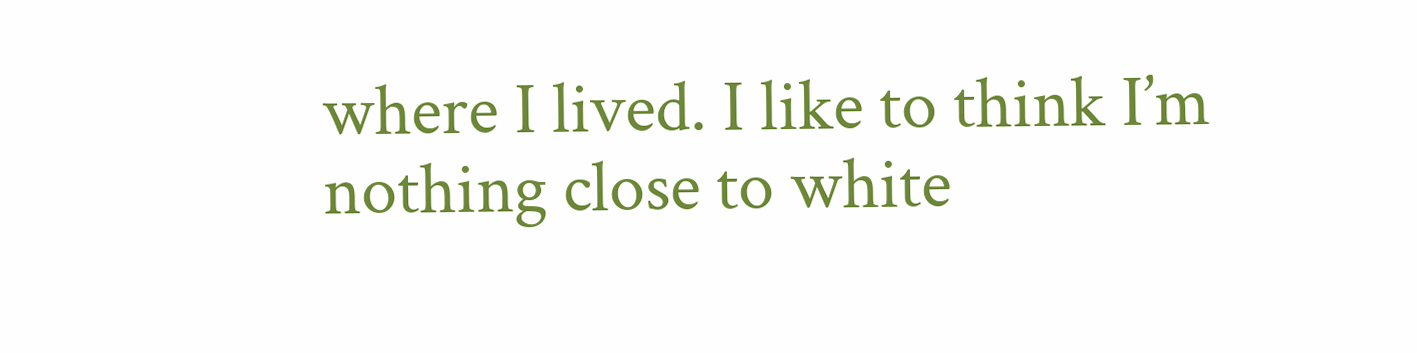where I lived. I like to think I’m nothing close to white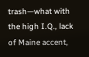trash—what with the high I.Q., lack of Maine accent,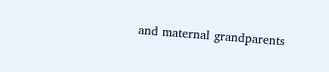and maternal grandparents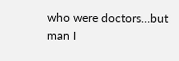who were doctors…but man I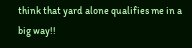think that yard alone qualifies me in a big way!!